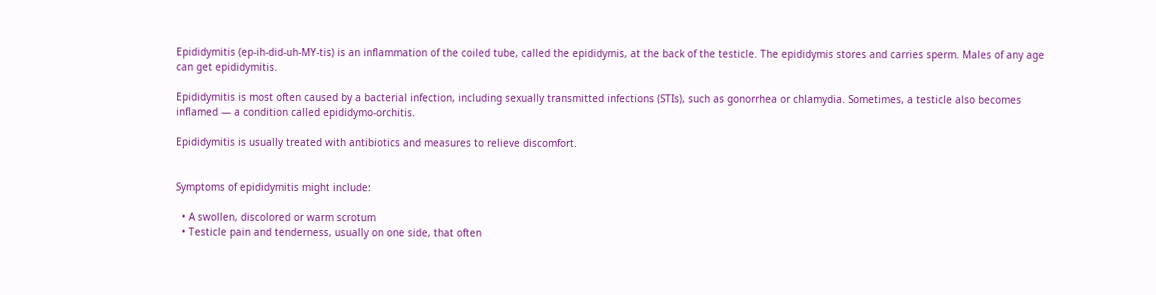Epididymitis (ep-ih-did-uh-MY-tis) is an inflammation of the coiled tube, called the epididymis, at the back of the testicle. The epididymis stores and carries sperm. Males of any age can get epididymitis.

Epididymitis is most often caused by a bacterial infection, including sexually transmitted infections (STIs), such as gonorrhea or chlamydia. Sometimes, a testicle also becomes inflamed — a condition called epididymo-orchitis.

Epididymitis is usually treated with antibiotics and measures to relieve discomfort.


Symptoms of epididymitis might include:

  • A swollen, discolored or warm scrotum
  • Testicle pain and tenderness, usually on one side, that often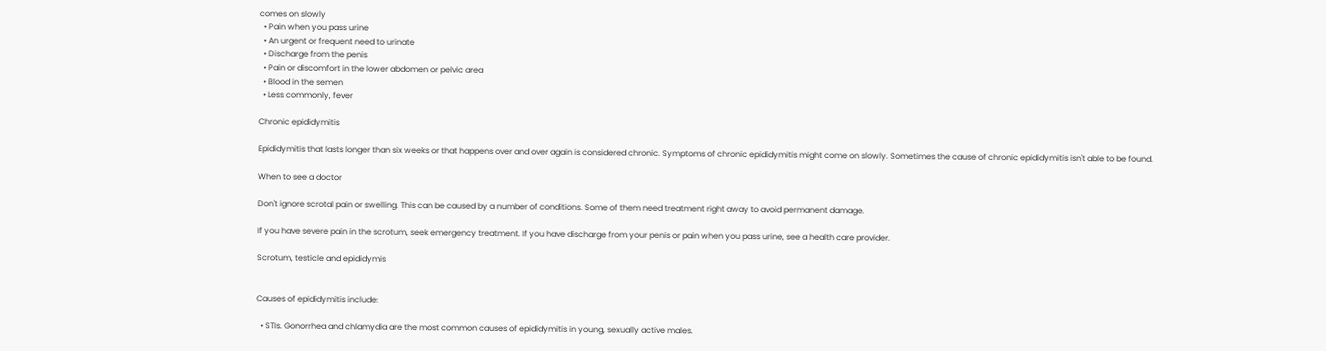comes on slowly
  • Pain when you pass urine
  • An urgent or frequent need to urinate
  • Discharge from the penis
  • Pain or discomfort in the lower abdomen or pelvic area
  • Blood in the semen
  • Less commonly, fever

Chronic epididymitis

Epididymitis that lasts longer than six weeks or that happens over and over again is considered chronic. Symptoms of chronic epididymitis might come on slowly. Sometimes the cause of chronic epididymitis isn't able to be found.

When to see a doctor

Don't ignore scrotal pain or swelling. This can be caused by a number of conditions. Some of them need treatment right away to avoid permanent damage.

If you have severe pain in the scrotum, seek emergency treatment. If you have discharge from your penis or pain when you pass urine, see a health care provider.

Scrotum, testicle and epididymis


Causes of epididymitis include:

  • STIs. Gonorrhea and chlamydia are the most common causes of epididymitis in young, sexually active males.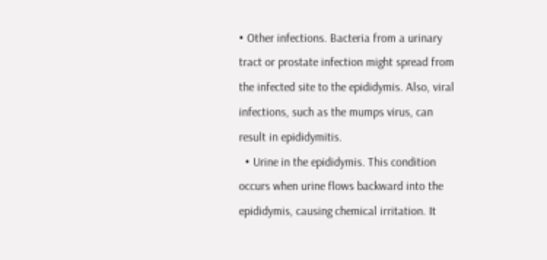• Other infections. Bacteria from a urinary tract or prostate infection might spread from the infected site to the epididymis. Also, viral infections, such as the mumps virus, can result in epididymitis.
  • Urine in the epididymis. This condition occurs when urine flows backward into the epididymis, causing chemical irritation. It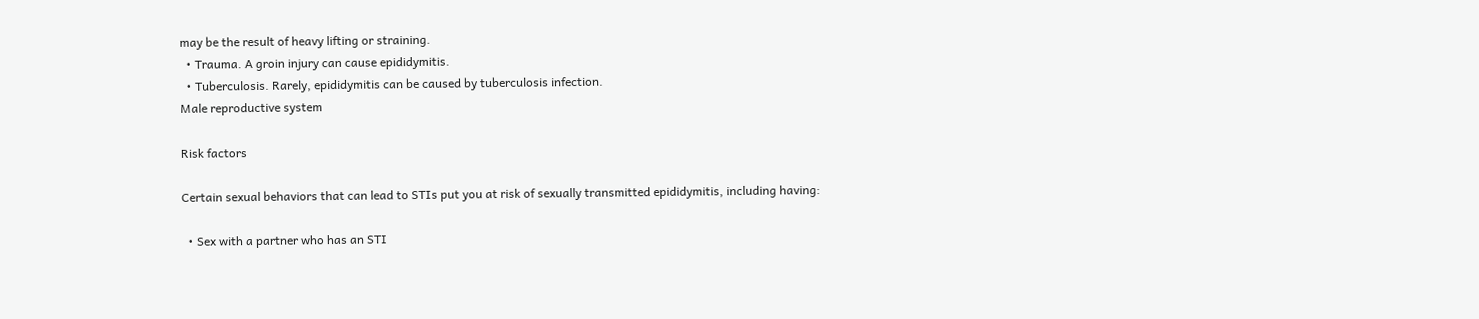may be the result of heavy lifting or straining.
  • Trauma. A groin injury can cause epididymitis.
  • Tuberculosis. Rarely, epididymitis can be caused by tuberculosis infection.
Male reproductive system

Risk factors

Certain sexual behaviors that can lead to STIs put you at risk of sexually transmitted epididymitis, including having:

  • Sex with a partner who has an STI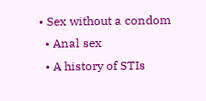• Sex without a condom
  • Anal sex
  • A history of STIs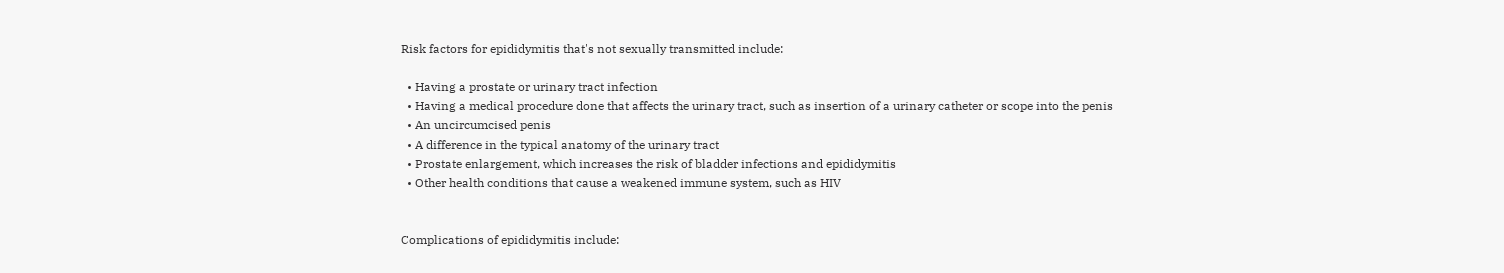Risk factors for epididymitis that's not sexually transmitted include:

  • Having a prostate or urinary tract infection
  • Having a medical procedure done that affects the urinary tract, such as insertion of a urinary catheter or scope into the penis
  • An uncircumcised penis
  • A difference in the typical anatomy of the urinary tract
  • Prostate enlargement, which increases the risk of bladder infections and epididymitis
  • Other health conditions that cause a weakened immune system, such as HIV


Complications of epididymitis include: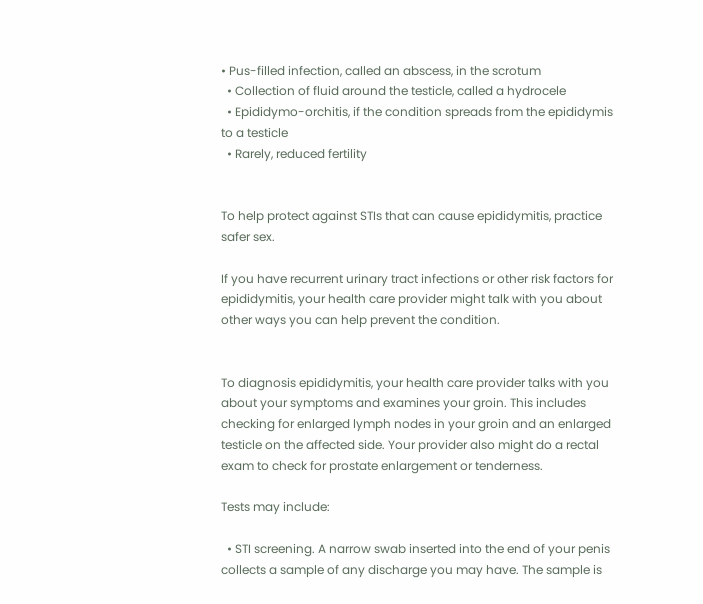• Pus-filled infection, called an abscess, in the scrotum
  • Collection of fluid around the testicle, called a hydrocele
  • Epididymo-orchitis, if the condition spreads from the epididymis to a testicle
  • Rarely, reduced fertility


To help protect against STIs that can cause epididymitis, practice safer sex.

If you have recurrent urinary tract infections or other risk factors for epididymitis, your health care provider might talk with you about other ways you can help prevent the condition.


To diagnosis epididymitis, your health care provider talks with you about your symptoms and examines your groin. This includes checking for enlarged lymph nodes in your groin and an enlarged testicle on the affected side. Your provider also might do a rectal exam to check for prostate enlargement or tenderness.

Tests may include:

  • STI screening. A narrow swab inserted into the end of your penis collects a sample of any discharge you may have. The sample is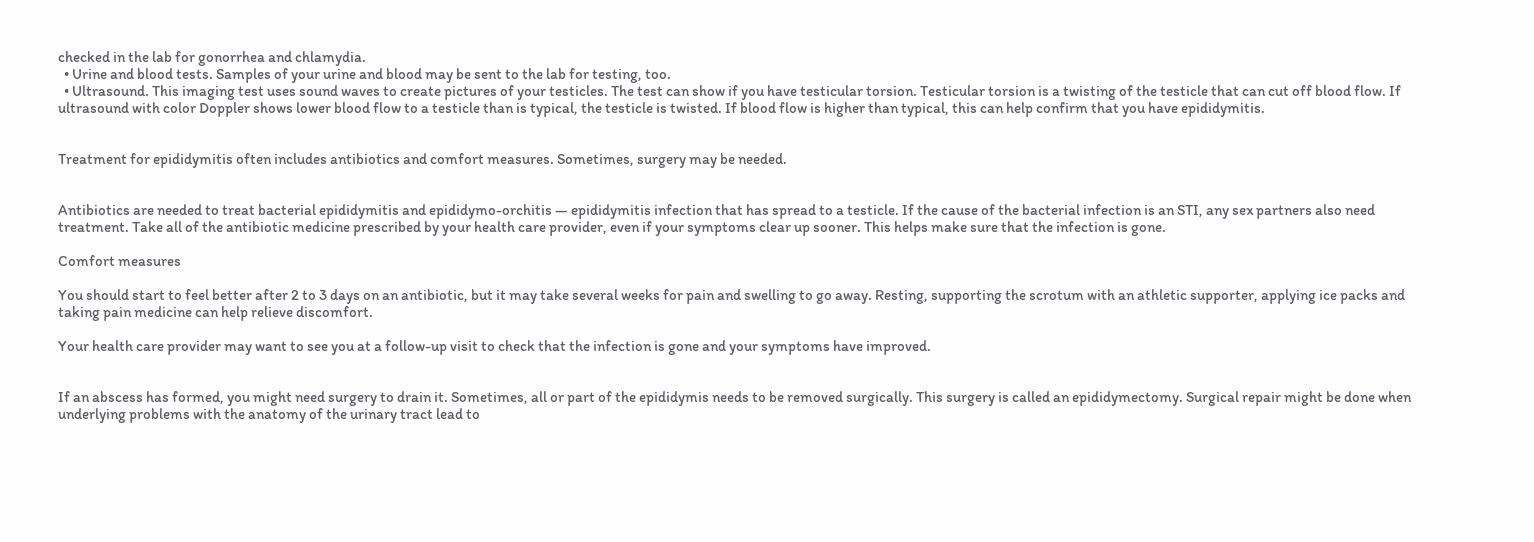checked in the lab for gonorrhea and chlamydia.
  • Urine and blood tests. Samples of your urine and blood may be sent to the lab for testing, too.
  • Ultrasound. This imaging test uses sound waves to create pictures of your testicles. The test can show if you have testicular torsion. Testicular torsion is a twisting of the testicle that can cut off blood flow. If ultrasound with color Doppler shows lower blood flow to a testicle than is typical, the testicle is twisted. If blood flow is higher than typical, this can help confirm that you have epididymitis.


Treatment for epididymitis often includes antibiotics and comfort measures. Sometimes, surgery may be needed.


Antibiotics are needed to treat bacterial epididymitis and epididymo-orchitis — epididymitis infection that has spread to a testicle. If the cause of the bacterial infection is an STI, any sex partners also need treatment. Take all of the antibiotic medicine prescribed by your health care provider, even if your symptoms clear up sooner. This helps make sure that the infection is gone.

Comfort measures

You should start to feel better after 2 to 3 days on an antibiotic, but it may take several weeks for pain and swelling to go away. Resting, supporting the scrotum with an athletic supporter, applying ice packs and taking pain medicine can help relieve discomfort.

Your health care provider may want to see you at a follow-up visit to check that the infection is gone and your symptoms have improved.


If an abscess has formed, you might need surgery to drain it. Sometimes, all or part of the epididymis needs to be removed surgically. This surgery is called an epididymectomy. Surgical repair might be done when underlying problems with the anatomy of the urinary tract lead to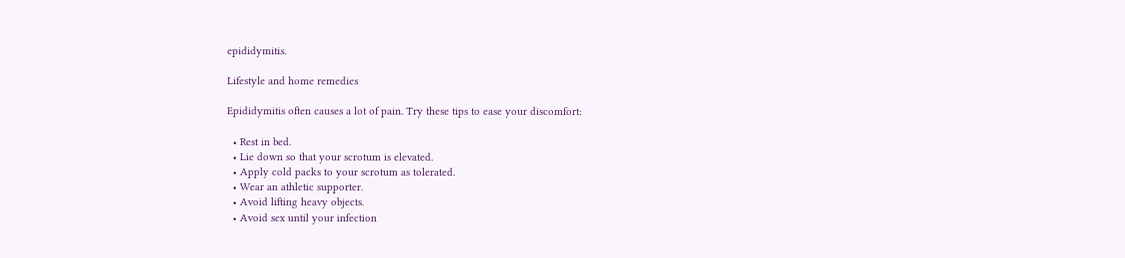epididymitis.

Lifestyle and home remedies

Epididymitis often causes a lot of pain. Try these tips to ease your discomfort:

  • Rest in bed.
  • Lie down so that your scrotum is elevated.
  • Apply cold packs to your scrotum as tolerated.
  • Wear an athletic supporter.
  • Avoid lifting heavy objects.
  • Avoid sex until your infection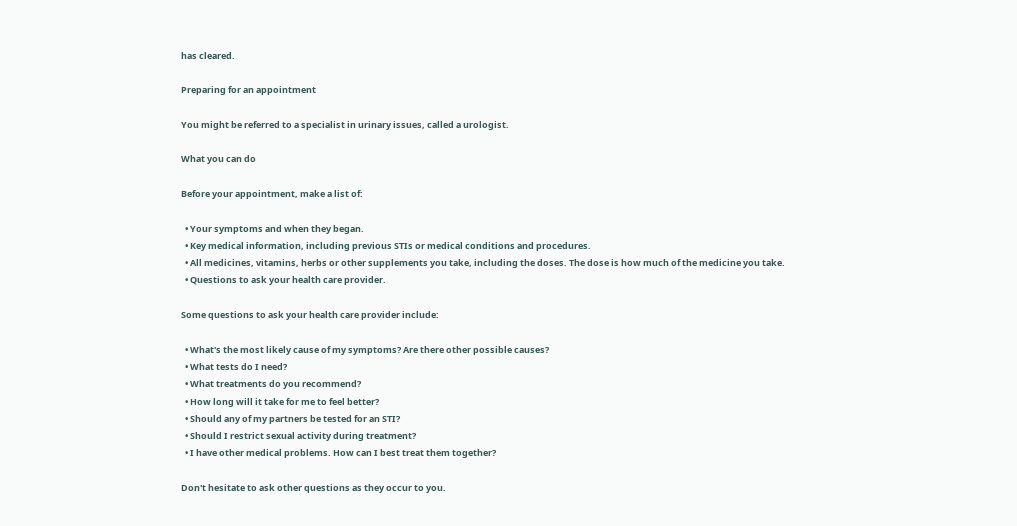has cleared.

Preparing for an appointment

You might be referred to a specialist in urinary issues, called a urologist.

What you can do

Before your appointment, make a list of:

  • Your symptoms and when they began.
  • Key medical information, including previous STIs or medical conditions and procedures.
  • All medicines, vitamins, herbs or other supplements you take, including the doses. The dose is how much of the medicine you take.
  • Questions to ask your health care provider.

Some questions to ask your health care provider include:

  • What's the most likely cause of my symptoms? Are there other possible causes?
  • What tests do I need?
  • What treatments do you recommend?
  • How long will it take for me to feel better?
  • Should any of my partners be tested for an STI?
  • Should I restrict sexual activity during treatment?
  • I have other medical problems. How can I best treat them together?

Don't hesitate to ask other questions as they occur to you.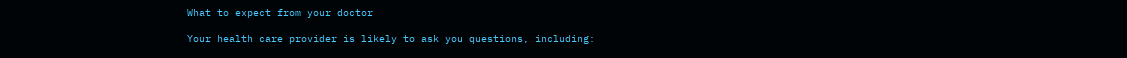What to expect from your doctor

Your health care provider is likely to ask you questions, including: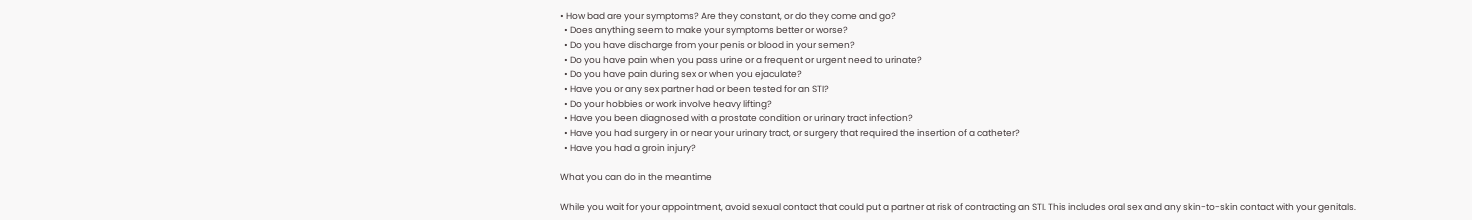• How bad are your symptoms? Are they constant, or do they come and go?
  • Does anything seem to make your symptoms better or worse?
  • Do you have discharge from your penis or blood in your semen?
  • Do you have pain when you pass urine or a frequent or urgent need to urinate?
  • Do you have pain during sex or when you ejaculate?
  • Have you or any sex partner had or been tested for an STI?
  • Do your hobbies or work involve heavy lifting?
  • Have you been diagnosed with a prostate condition or urinary tract infection?
  • Have you had surgery in or near your urinary tract, or surgery that required the insertion of a catheter?
  • Have you had a groin injury?

What you can do in the meantime

While you wait for your appointment, avoid sexual contact that could put a partner at risk of contracting an STI. This includes oral sex and any skin-to-skin contact with your genitals.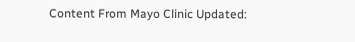Content From Mayo Clinic Updated: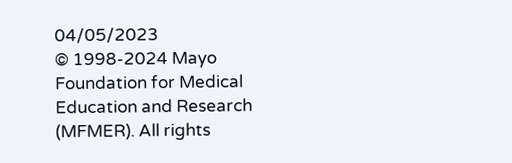04/05/2023
© 1998-2024 Mayo Foundation for Medical Education and Research (MFMER). All rights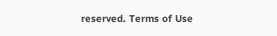reserved. Terms of Use